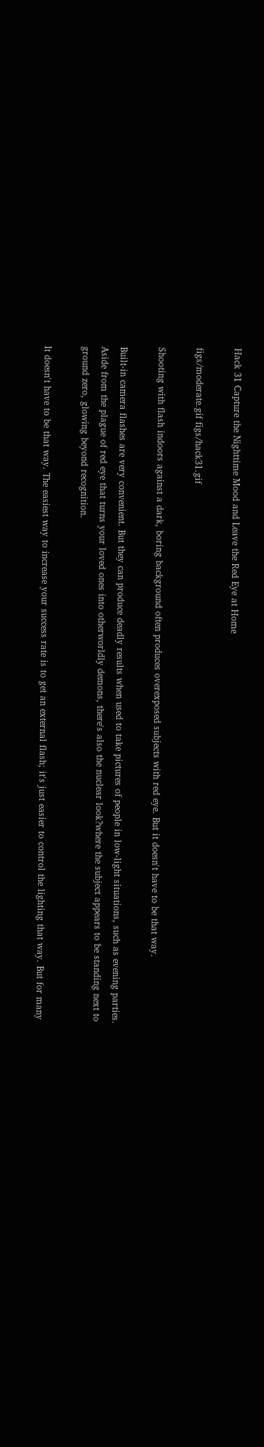Hack 31 Capture the Nighttime Mood and Leave the Red Eye at Home

figs/moderate.gif figs/hack31.gif

Shooting with flash indoors against a dark, boring background often produces overexposed subjects with red eye. But it doesn't have to be that way.

Built-in camera flashes are very convenient. But they can produce deadly results when used to take pictures of people in low-light situations, such as evening parties. Aside from the plague of red eye that turns your loved ones into otherworldly demons, there's also the nuclear look?where the subject appears to be standing next to ground zero, glowing beyond recognition.

It doesn't have to be that way. The easiest way to increase your success rate is to get an external flash; it's just easier to control the lighting that way. But for many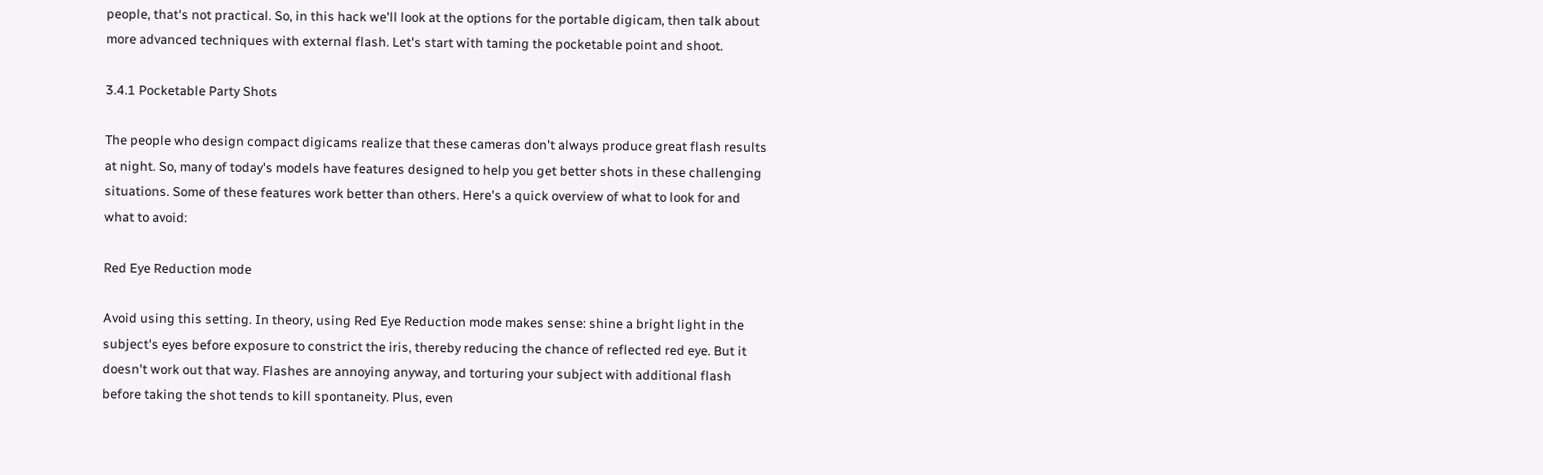people, that's not practical. So, in this hack we'll look at the options for the portable digicam, then talk about more advanced techniques with external flash. Let's start with taming the pocketable point and shoot.

3.4.1 Pocketable Party Shots

The people who design compact digicams realize that these cameras don't always produce great flash results at night. So, many of today's models have features designed to help you get better shots in these challenging situations. Some of these features work better than others. Here's a quick overview of what to look for and what to avoid:

Red Eye Reduction mode

Avoid using this setting. In theory, using Red Eye Reduction mode makes sense: shine a bright light in the subject's eyes before exposure to constrict the iris, thereby reducing the chance of reflected red eye. But it doesn't work out that way. Flashes are annoying anyway, and torturing your subject with additional flash before taking the shot tends to kill spontaneity. Plus, even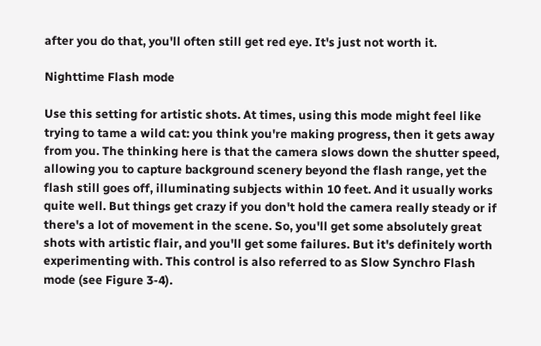after you do that, you'll often still get red eye. It's just not worth it.

Nighttime Flash mode

Use this setting for artistic shots. At times, using this mode might feel like trying to tame a wild cat: you think you're making progress, then it gets away from you. The thinking here is that the camera slows down the shutter speed, allowing you to capture background scenery beyond the flash range, yet the flash still goes off, illuminating subjects within 10 feet. And it usually works quite well. But things get crazy if you don't hold the camera really steady or if there's a lot of movement in the scene. So, you'll get some absolutely great shots with artistic flair, and you'll get some failures. But it's definitely worth experimenting with. This control is also referred to as Slow Synchro Flash mode (see Figure 3-4).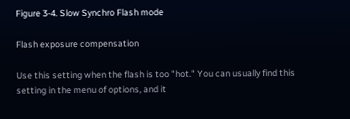Figure 3-4. Slow Synchro Flash mode

Flash exposure compensation

Use this setting when the flash is too "hot." You can usually find this setting in the menu of options, and it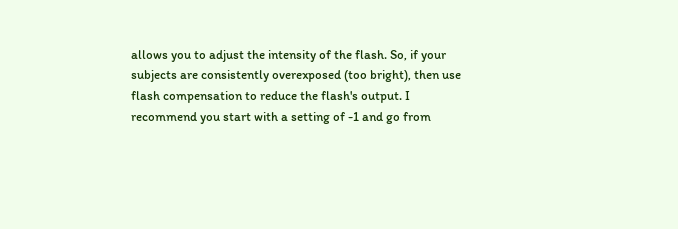allows you to adjust the intensity of the flash. So, if your subjects are consistently overexposed (too bright), then use flash compensation to reduce the flash's output. I recommend you start with a setting of -1 and go from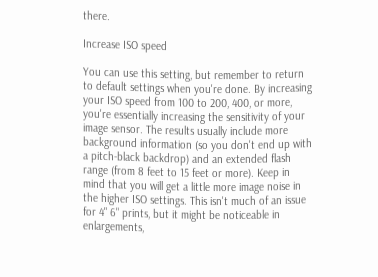there.

Increase ISO speed

You can use this setting, but remember to return to default settings when you're done. By increasing your ISO speed from 100 to 200, 400, or more, you're essentially increasing the sensitivity of your image sensor. The results usually include more background information (so you don't end up with a pitch-black backdrop) and an extended flash range (from 8 feet to 15 feet or more). Keep in mind that you will get a little more image noise in the higher ISO settings. This isn't much of an issue for 4" 6" prints, but it might be noticeable in enlargements,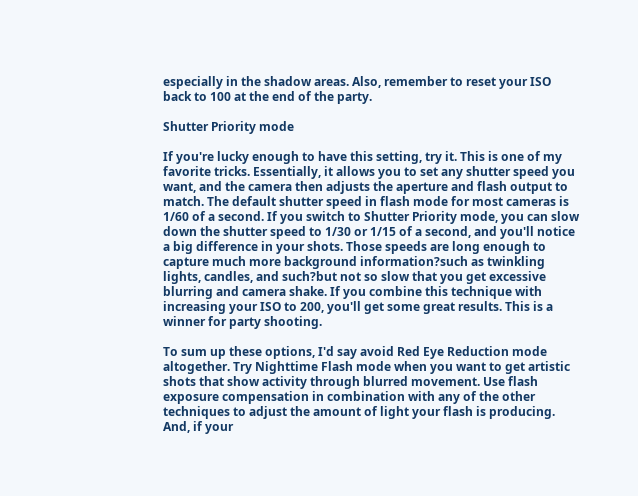especially in the shadow areas. Also, remember to reset your ISO back to 100 at the end of the party.

Shutter Priority mode

If you're lucky enough to have this setting, try it. This is one of my favorite tricks. Essentially, it allows you to set any shutter speed you want, and the camera then adjusts the aperture and flash output to match. The default shutter speed in flash mode for most cameras is 1/60 of a second. If you switch to Shutter Priority mode, you can slow down the shutter speed to 1/30 or 1/15 of a second, and you'll notice a big difference in your shots. Those speeds are long enough to capture much more background information?such as twinkling lights, candles, and such?but not so slow that you get excessive blurring and camera shake. If you combine this technique with increasing your ISO to 200, you'll get some great results. This is a winner for party shooting.

To sum up these options, I'd say avoid Red Eye Reduction mode altogether. Try Nighttime Flash mode when you want to get artistic shots that show activity through blurred movement. Use flash exposure compensation in combination with any of the other techniques to adjust the amount of light your flash is producing. And, if your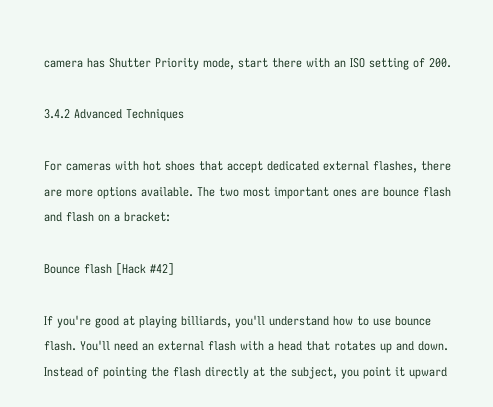camera has Shutter Priority mode, start there with an ISO setting of 200.

3.4.2 Advanced Techniques

For cameras with hot shoes that accept dedicated external flashes, there are more options available. The two most important ones are bounce flash and flash on a bracket:

Bounce flash [Hack #42]

If you're good at playing billiards, you'll understand how to use bounce flash. You'll need an external flash with a head that rotates up and down. Instead of pointing the flash directly at the subject, you point it upward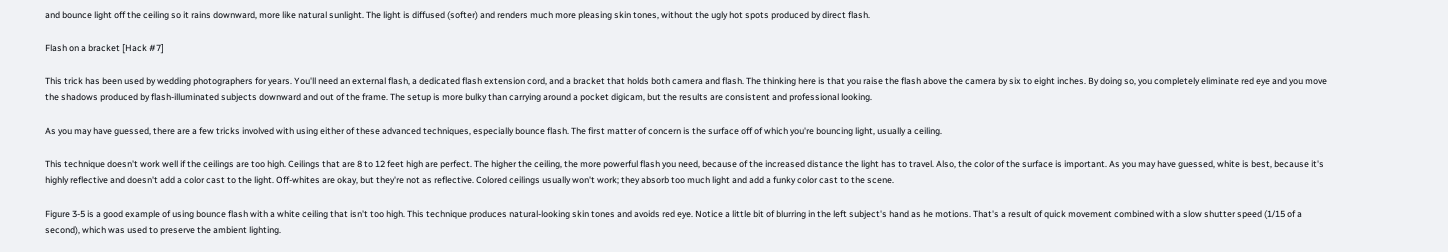and bounce light off the ceiling so it rains downward, more like natural sunlight. The light is diffused (softer) and renders much more pleasing skin tones, without the ugly hot spots produced by direct flash.

Flash on a bracket [Hack #7]

This trick has been used by wedding photographers for years. You'll need an external flash, a dedicated flash extension cord, and a bracket that holds both camera and flash. The thinking here is that you raise the flash above the camera by six to eight inches. By doing so, you completely eliminate red eye and you move the shadows produced by flash-illuminated subjects downward and out of the frame. The setup is more bulky than carrying around a pocket digicam, but the results are consistent and professional looking.

As you may have guessed, there are a few tricks involved with using either of these advanced techniques, especially bounce flash. The first matter of concern is the surface off of which you're bouncing light, usually a ceiling.

This technique doesn't work well if the ceilings are too high. Ceilings that are 8 to 12 feet high are perfect. The higher the ceiling, the more powerful flash you need, because of the increased distance the light has to travel. Also, the color of the surface is important. As you may have guessed, white is best, because it's highly reflective and doesn't add a color cast to the light. Off-whites are okay, but they're not as reflective. Colored ceilings usually won't work; they absorb too much light and add a funky color cast to the scene.

Figure 3-5 is a good example of using bounce flash with a white ceiling that isn't too high. This technique produces natural-looking skin tones and avoids red eye. Notice a little bit of blurring in the left subject's hand as he motions. That's a result of quick movement combined with a slow shutter speed (1/15 of a second), which was used to preserve the ambient lighting.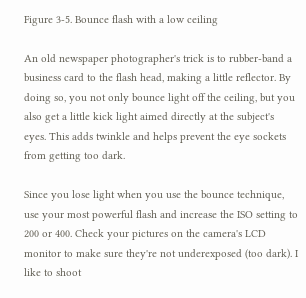Figure 3-5. Bounce flash with a low ceiling

An old newspaper photographer's trick is to rubber-band a business card to the flash head, making a little reflector. By doing so, you not only bounce light off the ceiling, but you also get a little kick light aimed directly at the subject's eyes. This adds twinkle and helps prevent the eye sockets from getting too dark.

Since you lose light when you use the bounce technique, use your most powerful flash and increase the ISO setting to 200 or 400. Check your pictures on the camera's LCD monitor to make sure they're not underexposed (too dark). I like to shoot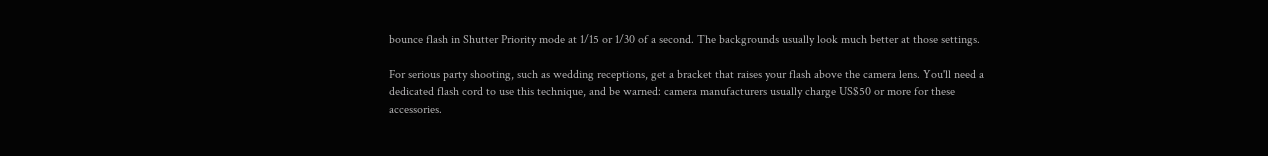bounce flash in Shutter Priority mode at 1/15 or 1/30 of a second. The backgrounds usually look much better at those settings.

For serious party shooting, such as wedding receptions, get a bracket that raises your flash above the camera lens. You'll need a dedicated flash cord to use this technique, and be warned: camera manufacturers usually charge US$50 or more for these accessories.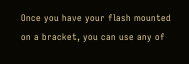Once you have your flash mounted on a bracket, you can use any of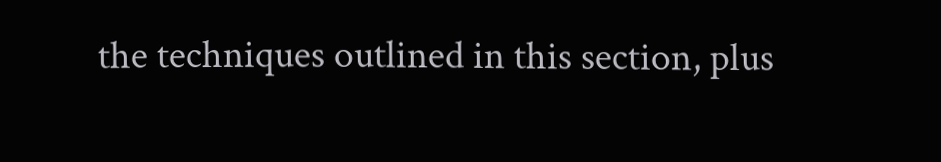the techniques outlined in this section, plus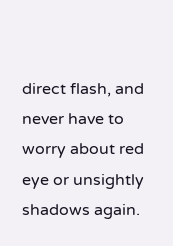direct flash, and never have to worry about red eye or unsightly shadows again.